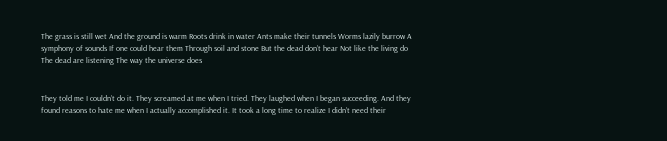The grass is still wet And the ground is warm Roots drink in water Ants make their tunnels Worms lazily burrow A symphony of sounds If one could hear them Through soil and stone But the dead don’t hear Not like the living do The dead are listening The way the universe does


They told me I couldn’t do it. They screamed at me when I tried. They laughed when I began succeeding. And they found reasons to hate me when I actually accomplished it. It took a long time to realize I didn’t need their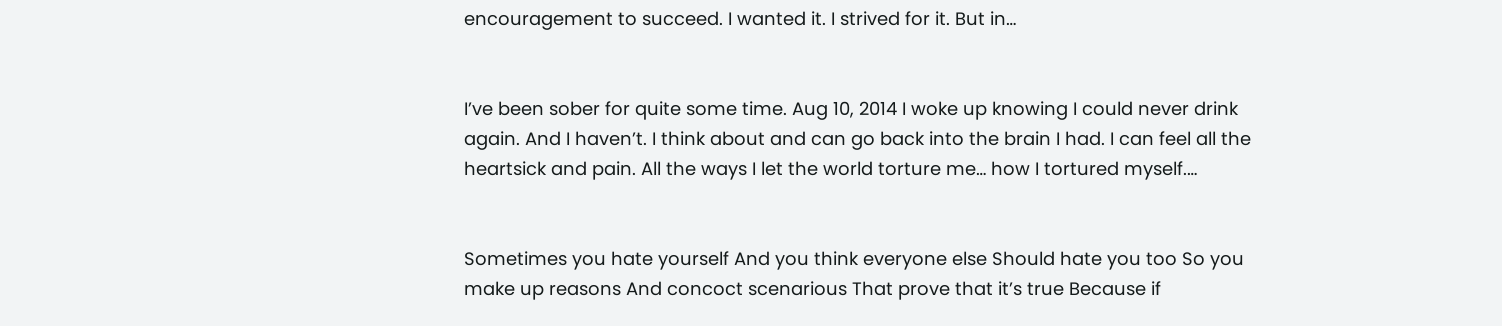encouragement to succeed. I wanted it. I strived for it. But in…


I’ve been sober for quite some time. Aug 10, 2014 I woke up knowing I could never drink again. And I haven’t. I think about and can go back into the brain I had. I can feel all the heartsick and pain. All the ways I let the world torture me… how I tortured myself.…


Sometimes you hate yourself And you think everyone else Should hate you too So you make up reasons And concoct scenarious That prove that it’s true Because if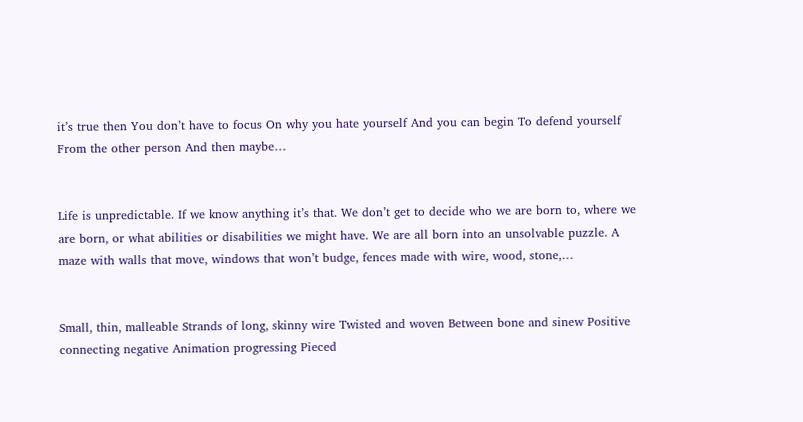it’s true then You don’t have to focus On why you hate yourself And you can begin To defend yourself From the other person And then maybe…


Life is unpredictable. If we know anything it’s that. We don’t get to decide who we are born to, where we are born, or what abilities or disabilities we might have. We are all born into an unsolvable puzzle. A maze with walls that move, windows that won’t budge, fences made with wire, wood, stone,…


Small, thin, malleable Strands of long, skinny wire Twisted and woven Between bone and sinew Positive connecting negative Animation progressing Pieced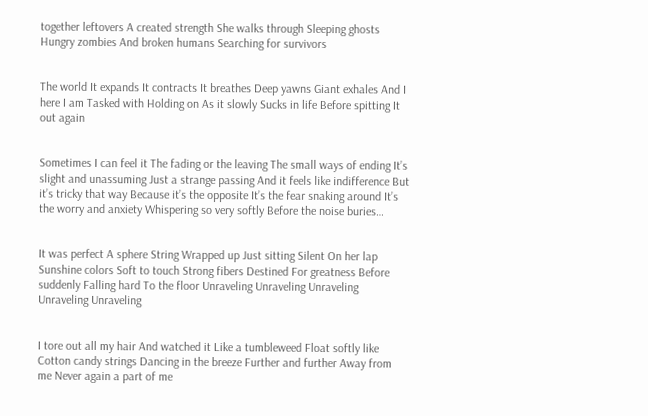together leftovers A created strength She walks through Sleeping ghosts Hungry zombies And broken humans Searching for survivors


The world It expands It contracts It breathes Deep yawns Giant exhales And I here I am Tasked with Holding on As it slowly Sucks in life Before spitting It out again


Sometimes I can feel it The fading or the leaving The small ways of ending It’s slight and unassuming Just a strange passing And it feels like indifference But it’s tricky that way Because it’s the opposite It’s the fear snaking around It’s the worry and anxiety Whispering so very softly Before the noise buries…


It was perfect A sphere String Wrapped up Just sitting Silent On her lap Sunshine colors Soft to touch Strong fibers Destined For greatness Before suddenly Falling hard To the floor Unraveling Unraveling Unraveling Unraveling Unraveling


I tore out all my hair And watched it Like a tumbleweed Float softly like Cotton candy strings Dancing in the breeze Further and further Away from me Never again a part of me